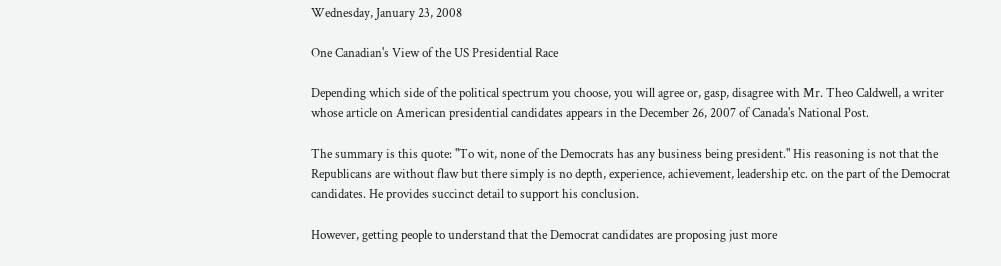Wednesday, January 23, 2008

One Canadian's View of the US Presidential Race

Depending which side of the political spectrum you choose, you will agree or, gasp, disagree with Mr. Theo Caldwell, a writer whose article on American presidential candidates appears in the December 26, 2007 of Canada's National Post.

The summary is this quote: "To wit, none of the Democrats has any business being president." His reasoning is not that the Republicans are without flaw but there simply is no depth, experience, achievement, leadership etc. on the part of the Democrat candidates. He provides succinct detail to support his conclusion.

However, getting people to understand that the Democrat candidates are proposing just more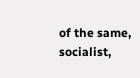of the same, socialist,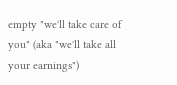empty "we'll take care of you" (aka "we'll take all your earnings")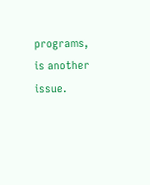programs, is another issue.